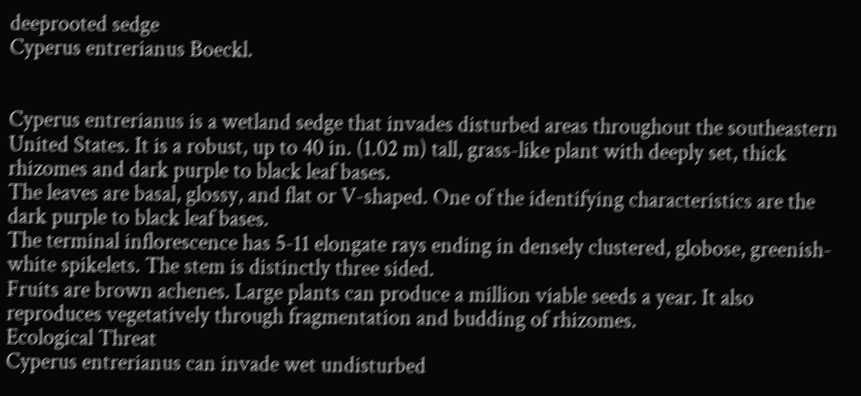deeprooted sedge
Cyperus entrerianus Boeckl.


Cyperus entrerianus is a wetland sedge that invades disturbed areas throughout the southeastern United States. It is a robust, up to 40 in. (1.02 m) tall, grass-like plant with deeply set, thick rhizomes and dark purple to black leaf bases.
The leaves are basal, glossy, and flat or V-shaped. One of the identifying characteristics are the dark purple to black leaf bases.
The terminal inflorescence has 5-11 elongate rays ending in densely clustered, globose, greenish-white spikelets. The stem is distinctly three sided.
Fruits are brown achenes. Large plants can produce a million viable seeds a year. It also reproduces vegetatively through fragmentation and budding of rhizomes.
Ecological Threat
Cyperus entrerianus can invade wet undisturbed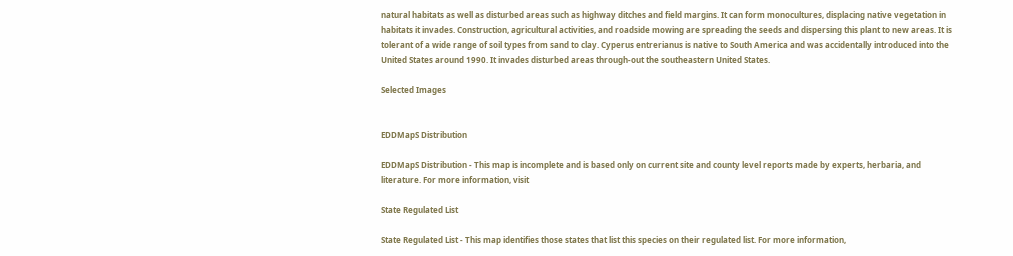natural habitats as well as disturbed areas such as highway ditches and field margins. It can form monocultures, displacing native vegetation in habitats it invades. Construction, agricultural activities, and roadside mowing are spreading the seeds and dispersing this plant to new areas. It is tolerant of a wide range of soil types from sand to clay. Cyperus entrerianus is native to South America and was accidentally introduced into the United States around 1990. It invades disturbed areas through-out the southeastern United States.

Selected Images


EDDMapS Distribution

EDDMapS Distribution - This map is incomplete and is based only on current site and county level reports made by experts, herbaria, and literature. For more information, visit

State Regulated List

State Regulated List - This map identifies those states that list this species on their regulated list. For more information,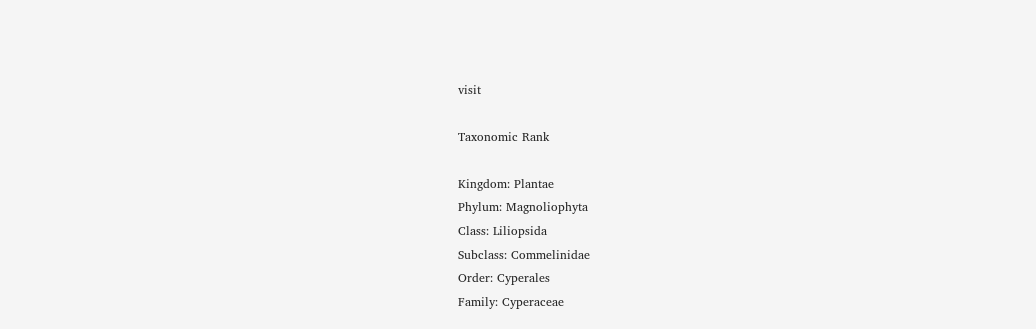visit

Taxonomic Rank

Kingdom: Plantae
Phylum: Magnoliophyta
Class: Liliopsida
Subclass: Commelinidae
Order: Cyperales
Family: Cyperaceae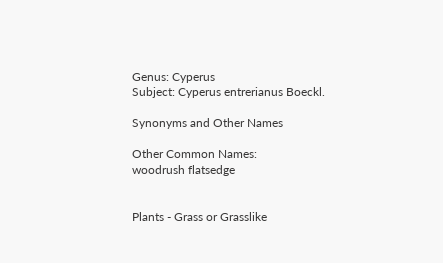Genus: Cyperus
Subject: Cyperus entrerianus Boeckl.

Synonyms and Other Names

Other Common Names:
woodrush flatsedge


Plants - Grass or Grasslike